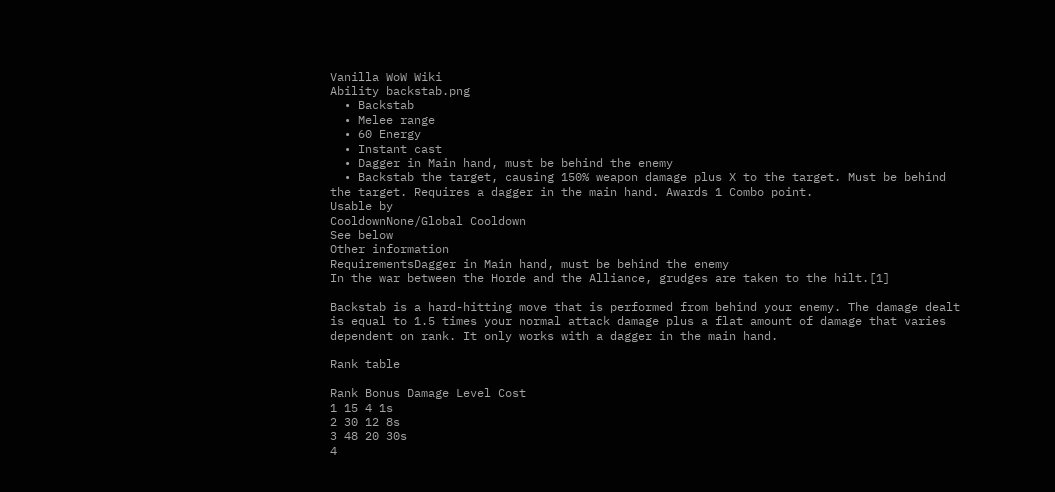Vanilla WoW Wiki
Ability backstab.png
  • Backstab
  • Melee range
  • 60 Energy
  • Instant cast
  • Dagger in Main hand, must be behind the enemy
  • Backstab the target, causing 150% weapon damage plus X to the target. Must be behind the target. Requires a dagger in the main hand. Awards 1 Combo point.
Usable by
CooldownNone/Global Cooldown
See below
Other information
RequirementsDagger in Main hand, must be behind the enemy
In the war between the Horde and the Alliance, grudges are taken to the hilt.[1]

Backstab is a hard-hitting move that is performed from behind your enemy. The damage dealt is equal to 1.5 times your normal attack damage plus a flat amount of damage that varies dependent on rank. It only works with a dagger in the main hand.

Rank table

Rank Bonus Damage Level Cost
1 15 4 1s
2 30 12 8s
3 48 20 30s
4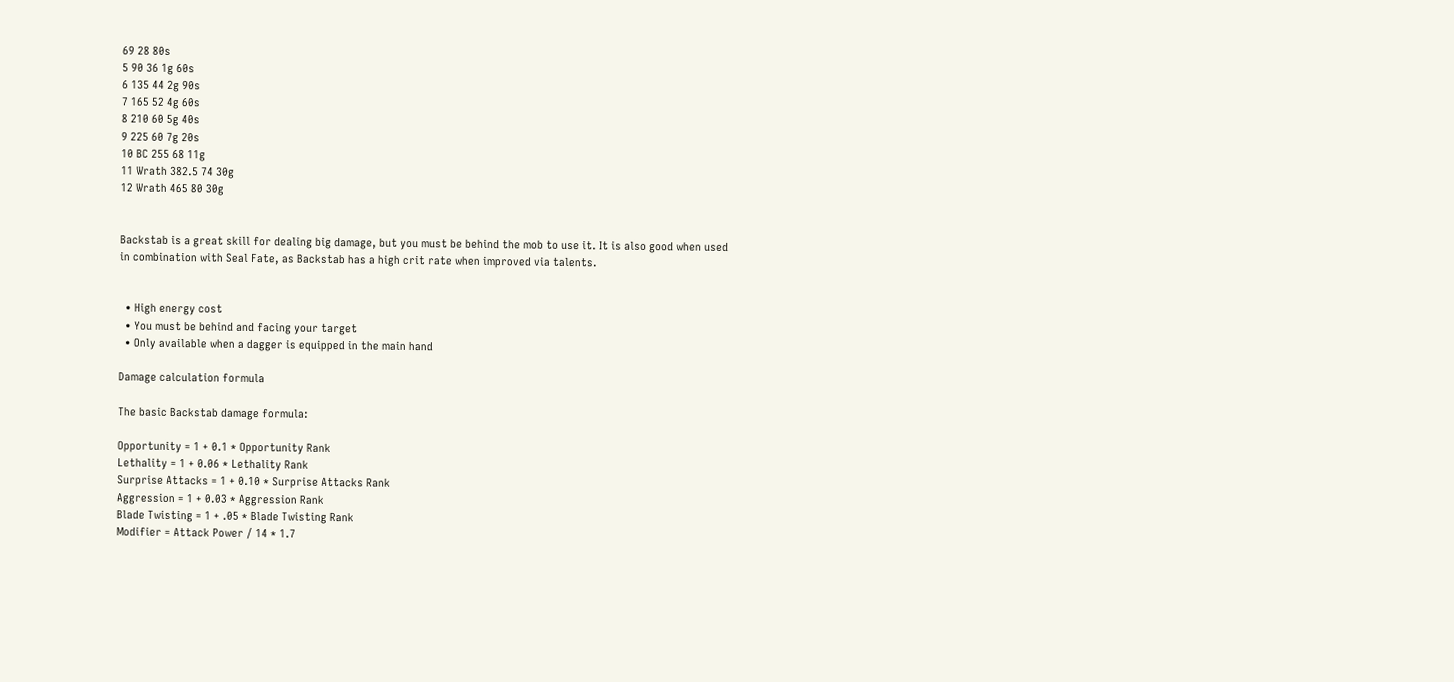69 28 80s
5 90 36 1g 60s
6 135 44 2g 90s
7 165 52 4g 60s
8 210 60 5g 40s
9 225 60 7g 20s
10 BC 255 68 11g
11 Wrath 382.5 74 30g
12 Wrath 465 80 30g


Backstab is a great skill for dealing big damage, but you must be behind the mob to use it. It is also good when used in combination with Seal Fate, as Backstab has a high crit rate when improved via talents.


  • High energy cost
  • You must be behind and facing your target
  • Only available when a dagger is equipped in the main hand

Damage calculation formula

The basic Backstab damage formula:

Opportunity = 1 + 0.1 * Opportunity Rank
Lethality = 1 + 0.06 * Lethality Rank
Surprise Attacks = 1 + 0.10 * Surprise Attacks Rank
Aggression = 1 + 0.03 * Aggression Rank
Blade Twisting = 1 + .05 * Blade Twisting Rank
Modifier = Attack Power / 14 * 1.7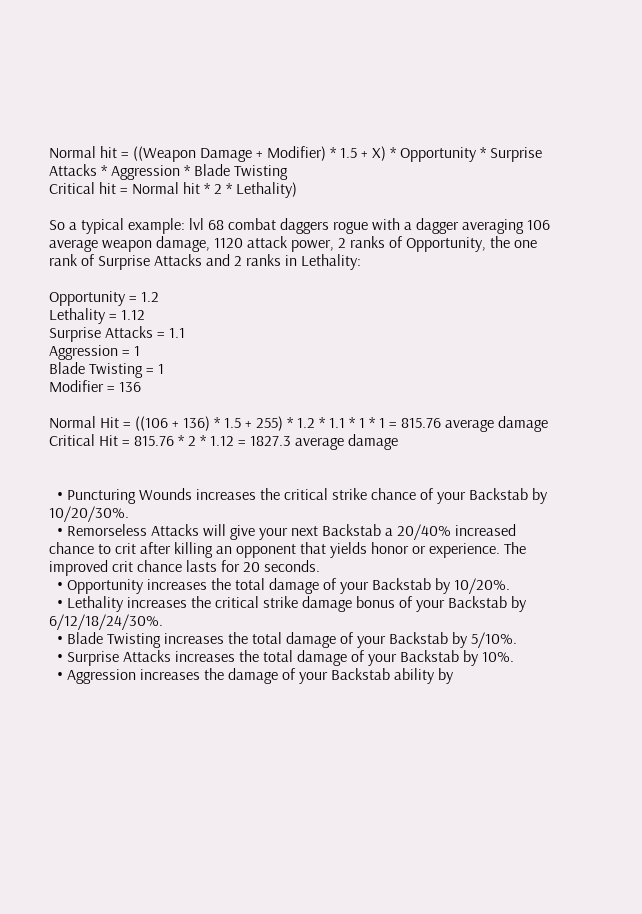Normal hit = ((Weapon Damage + Modifier) * 1.5 + X) * Opportunity * Surprise Attacks * Aggression * Blade Twisting
Critical hit = Normal hit * 2 * Lethality)

So a typical example: lvl 68 combat daggers rogue with a dagger averaging 106 average weapon damage, 1120 attack power, 2 ranks of Opportunity, the one rank of Surprise Attacks and 2 ranks in Lethality:

Opportunity = 1.2
Lethality = 1.12
Surprise Attacks = 1.1
Aggression = 1
Blade Twisting = 1
Modifier = 136

Normal Hit = ((106 + 136) * 1.5 + 255) * 1.2 * 1.1 * 1 * 1 = 815.76 average damage
Critical Hit = 815.76 * 2 * 1.12 = 1827.3 average damage


  • Puncturing Wounds increases the critical strike chance of your Backstab by 10/20/30%.
  • Remorseless Attacks will give your next Backstab a 20/40% increased chance to crit after killing an opponent that yields honor or experience. The improved crit chance lasts for 20 seconds.
  • Opportunity increases the total damage of your Backstab by 10/20%.
  • Lethality increases the critical strike damage bonus of your Backstab by 6/12/18/24/30%.
  • Blade Twisting increases the total damage of your Backstab by 5/10%.
  • Surprise Attacks increases the total damage of your Backstab by 10%.
  • Aggression increases the damage of your Backstab ability by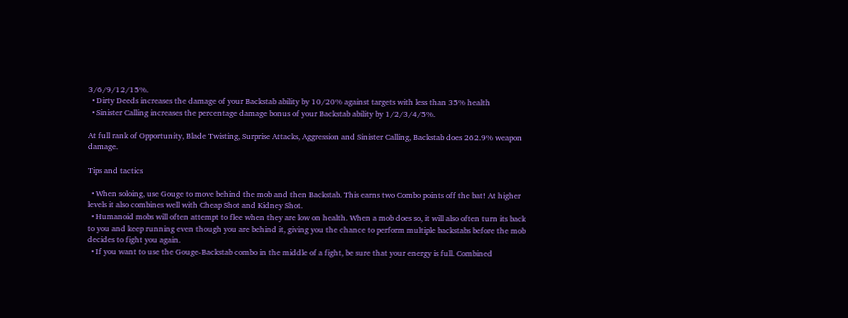3/6/9/12/15%.
  • Dirty Deeds increases the damage of your Backstab ability by 10/20% against targets with less than 35% health
  • Sinister Calling increases the percentage damage bonus of your Backstab ability by 1/2/3/4/5%.

At full rank of Opportunity, Blade Twisting, Surprise Attacks, Aggression and Sinister Calling, Backstab does 262.9% weapon damage.

Tips and tactics

  • When soloing, use Gouge to move behind the mob and then Backstab. This earns two Combo points off the bat! At higher levels it also combines well with Cheap Shot and Kidney Shot.
  • Humanoid mobs will often attempt to flee when they are low on health. When a mob does so, it will also often turn its back to you and keep running even though you are behind it, giving you the chance to perform multiple backstabs before the mob decides to fight you again.
  • If you want to use the Gouge-Backstab combo in the middle of a fight, be sure that your energy is full. Combined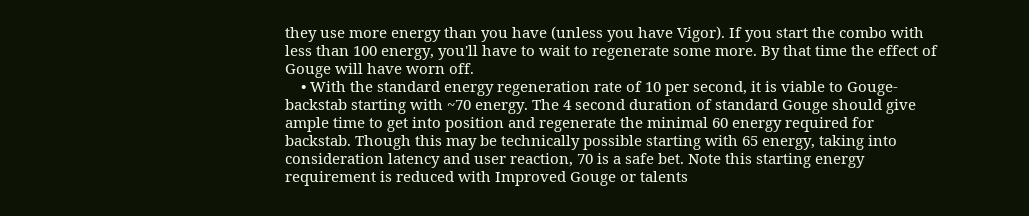they use more energy than you have (unless you have Vigor). If you start the combo with less than 100 energy, you'll have to wait to regenerate some more. By that time the effect of Gouge will have worn off.
    • With the standard energy regeneration rate of 10 per second, it is viable to Gouge-backstab starting with ~70 energy. The 4 second duration of standard Gouge should give ample time to get into position and regenerate the minimal 60 energy required for backstab. Though this may be technically possible starting with 65 energy, taking into consideration latency and user reaction, 70 is a safe bet. Note this starting energy requirement is reduced with Improved Gouge or talents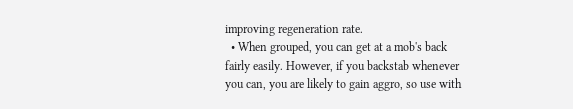improving regeneration rate.
  • When grouped, you can get at a mob's back fairly easily. However, if you backstab whenever you can, you are likely to gain aggro, so use with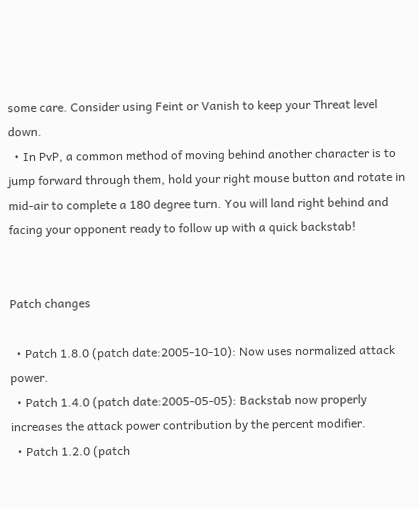some care. Consider using Feint or Vanish to keep your Threat level down.
  • In PvP, a common method of moving behind another character is to jump forward through them, hold your right mouse button and rotate in mid-air to complete a 180 degree turn. You will land right behind and facing your opponent ready to follow up with a quick backstab!


Patch changes

  • Patch 1.8.0 (patch date:2005-10-10): Now uses normalized attack power.
  • Patch 1.4.0 (patch date:2005-05-05): Backstab now properly increases the attack power contribution by the percent modifier.
  • Patch 1.2.0 (patch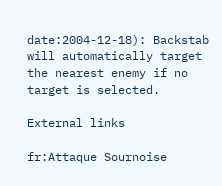date:2004-12-18): Backstab will automatically target the nearest enemy if no target is selected.

External links

fr:Attaque Sournoise